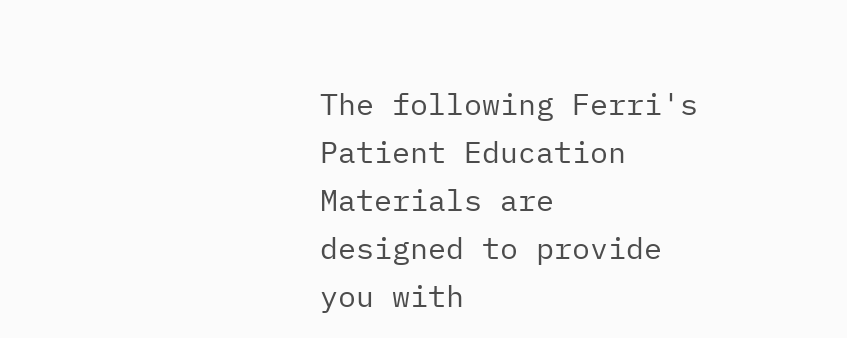The following Ferri's Patient Education Materials are designed to provide you with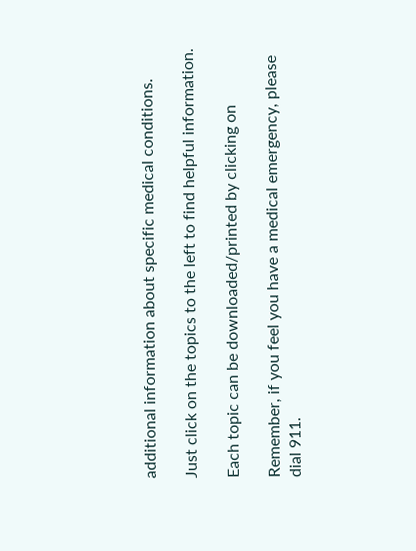additional information about specific medical conditions.

Just click on the topics to the left to find helpful information.

Each topic can be downloaded/printed by clicking on

Remember, if you feel you have a medical emergency, please dial 911.